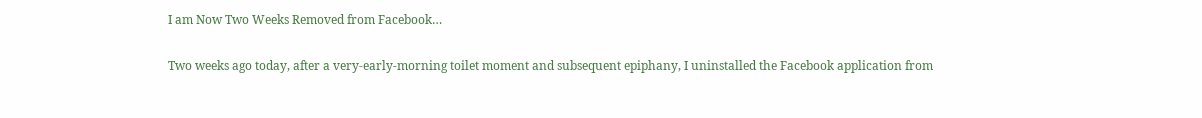I am Now Two Weeks Removed from Facebook…

Two weeks ago today, after a very-early-morning toilet moment and subsequent epiphany, I uninstalled the Facebook application from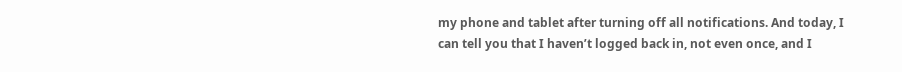my phone and tablet after turning off all notifications. And today, I can tell you that I haven’t logged back in, not even once, and I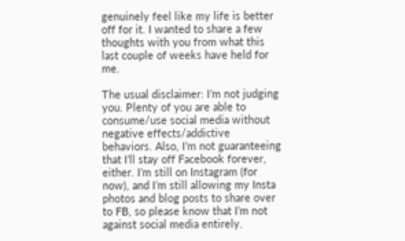genuinely feel like my life is better off for it. I wanted to share a few thoughts with you from what this last couple of weeks have held for me.

The usual disclaimer: I’m not judging you. Plenty of you are able to consume/use social media without negative effects/addictive behaviors. Also, I’m not guaranteeing that I’ll stay off Facebook forever, either. I’m still on Instagram (for now), and I’m still allowing my Insta photos and blog posts to share over to FB, so please know that I’m not against social media entirely.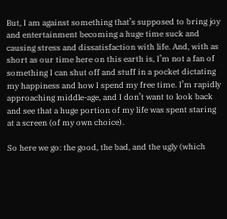But, I am against something that’s supposed to bring joy and entertainment becoming a huge time suck and causing stress and dissatisfaction with life. And, with as short as our time here on this earth is, I’m not a fan of something I can shut off and stuff in a pocket dictating my happiness and how I spend my free time. I’m rapidly approaching middle-age, and I don’t want to look back and see that a huge portion of my life was spent staring at a screen (of my own choice).

So here we go: the good, the bad, and the ugly (which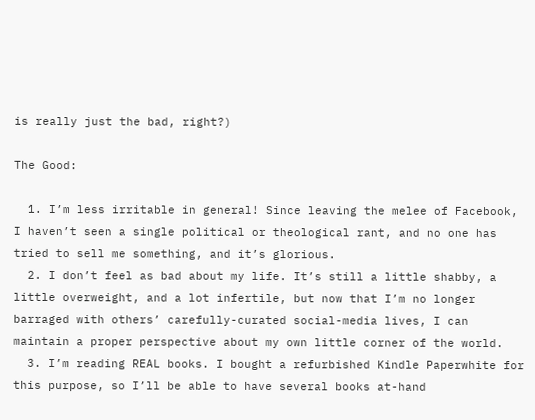is really just the bad, right?)

The Good:

  1. I’m less irritable in general! Since leaving the melee of Facebook, I haven’t seen a single political or theological rant, and no one has tried to sell me something, and it’s glorious.
  2. I don’t feel as bad about my life. It’s still a little shabby, a little overweight, and a lot infertile, but now that I’m no longer barraged with others’ carefully-curated social-media lives, I can maintain a proper perspective about my own little corner of the world.
  3. I’m reading REAL books. I bought a refurbished Kindle Paperwhite for this purpose, so I’ll be able to have several books at-hand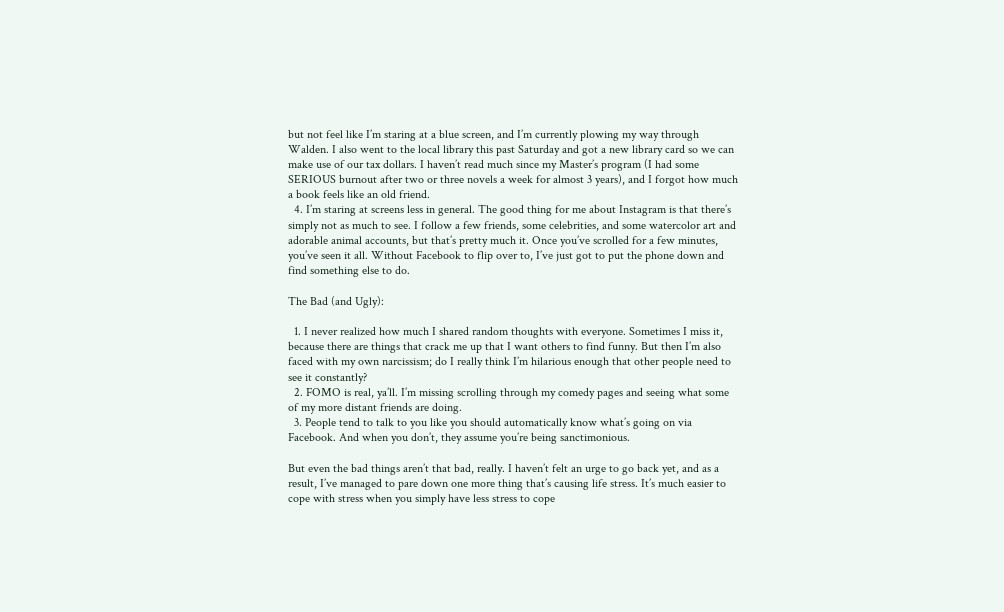but not feel like I’m staring at a blue screen, and I’m currently plowing my way through Walden. I also went to the local library this past Saturday and got a new library card so we can make use of our tax dollars. I haven’t read much since my Master’s program (I had some SERIOUS burnout after two or three novels a week for almost 3 years), and I forgot how much a book feels like an old friend.
  4. I’m staring at screens less in general. The good thing for me about Instagram is that there’s simply not as much to see. I follow a few friends, some celebrities, and some watercolor art and adorable animal accounts, but that’s pretty much it. Once you’ve scrolled for a few minutes, you’ve seen it all. Without Facebook to flip over to, I’ve just got to put the phone down and find something else to do.

The Bad (and Ugly):

  1. I never realized how much I shared random thoughts with everyone. Sometimes I miss it, because there are things that crack me up that I want others to find funny. But then I’m also faced with my own narcissism; do I really think I’m hilarious enough that other people need to see it constantly?
  2. FOMO is real, ya’ll. I’m missing scrolling through my comedy pages and seeing what some of my more distant friends are doing.
  3. People tend to talk to you like you should automatically know what’s going on via Facebook. And when you don’t, they assume you’re being sanctimonious.

But even the bad things aren’t that bad, really. I haven’t felt an urge to go back yet, and as a result, I’ve managed to pare down one more thing that’s causing life stress. It’s much easier to cope with stress when you simply have less stress to cope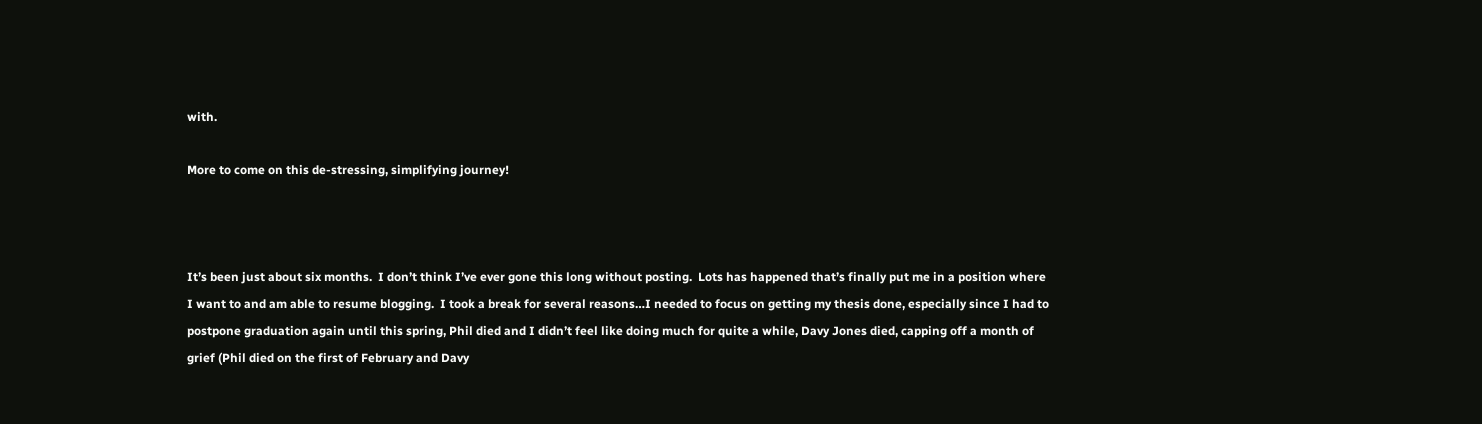with.

More to come on this de-stressing, simplifying journey!



It’s been just about six months.  I don’t think I’ve ever gone this long without posting.  Lots has happened that’s finally put me in a position where I want to and am able to resume blogging.  I took a break for several reasons…I needed to focus on getting my thesis done, especially since I had to postpone graduation again until this spring, Phil died and I didn’t feel like doing much for quite a while, Davy Jones died, capping off a month of grief (Phil died on the first of February and Davy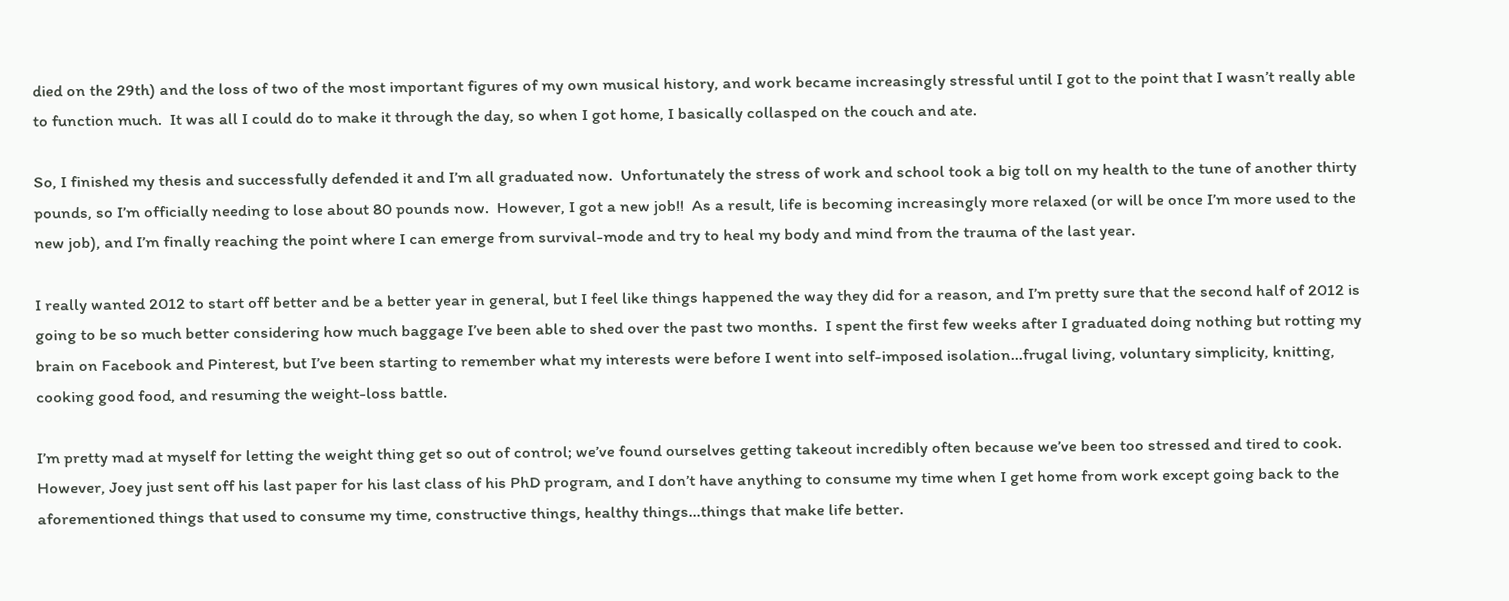died on the 29th) and the loss of two of the most important figures of my own musical history, and work became increasingly stressful until I got to the point that I wasn’t really able to function much.  It was all I could do to make it through the day, so when I got home, I basically collasped on the couch and ate.

So, I finished my thesis and successfully defended it and I’m all graduated now.  Unfortunately the stress of work and school took a big toll on my health to the tune of another thirty pounds, so I’m officially needing to lose about 80 pounds now.  However, I got a new job!!  As a result, life is becoming increasingly more relaxed (or will be once I’m more used to the new job), and I’m finally reaching the point where I can emerge from survival-mode and try to heal my body and mind from the trauma of the last year.

I really wanted 2012 to start off better and be a better year in general, but I feel like things happened the way they did for a reason, and I’m pretty sure that the second half of 2012 is going to be so much better considering how much baggage I’ve been able to shed over the past two months.  I spent the first few weeks after I graduated doing nothing but rotting my brain on Facebook and Pinterest, but I’ve been starting to remember what my interests were before I went into self-imposed isolation…frugal living, voluntary simplicity, knitting, cooking good food, and resuming the weight-loss battle.

I’m pretty mad at myself for letting the weight thing get so out of control; we’ve found ourselves getting takeout incredibly often because we’ve been too stressed and tired to cook.  However, Joey just sent off his last paper for his last class of his PhD program, and I don’t have anything to consume my time when I get home from work except going back to the aforementioned things that used to consume my time, constructive things, healthy things…things that make life better.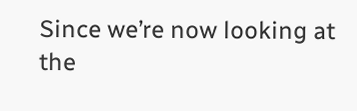Since we’re now looking at the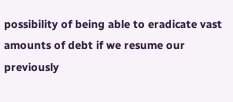possibility of being able to eradicate vast amounts of debt if we resume our previously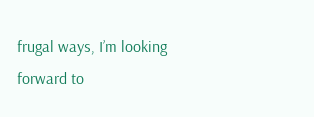frugal ways, I’m looking forward to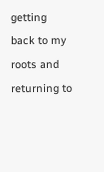getting back to my roots and returning to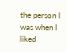the person I was when I liked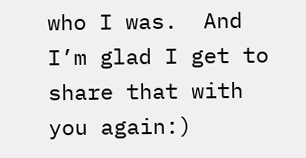who I was.  And I’m glad I get to share that with you again:)